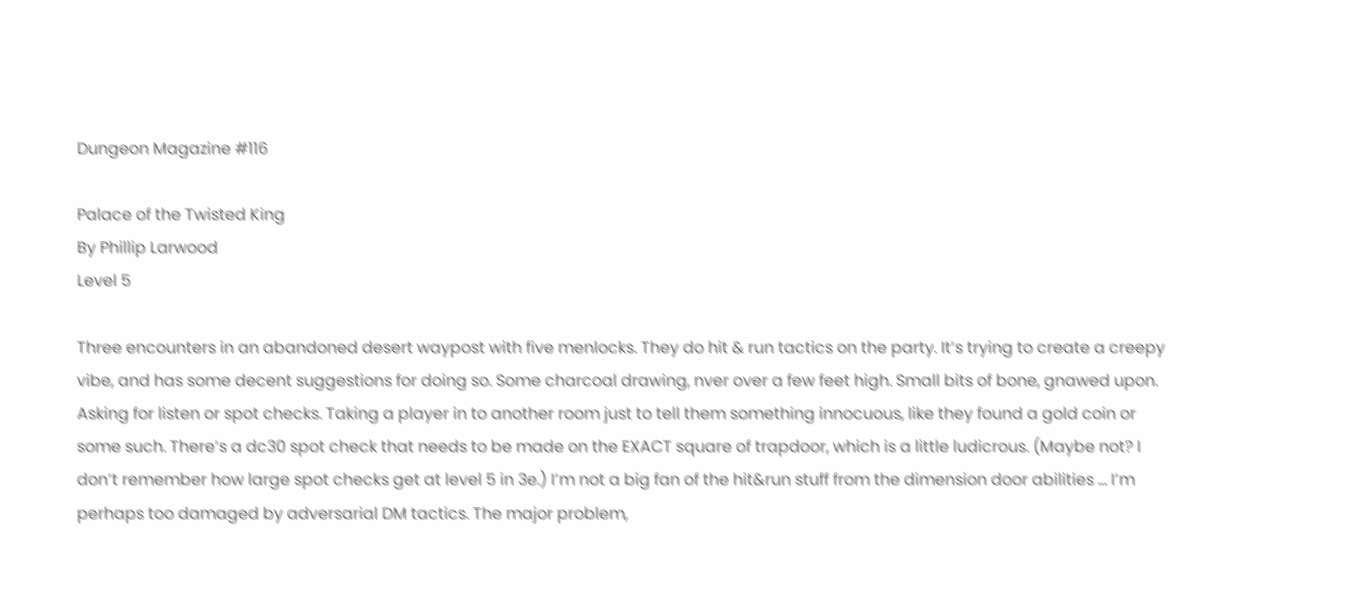Dungeon Magazine #116

Palace of the Twisted King
By Phillip Larwood
Level 5

Three encounters in an abandoned desert waypost with five menlocks. They do hit & run tactics on the party. It’s trying to create a creepy vibe, and has some decent suggestions for doing so. Some charcoal drawing, nver over a few feet high. Small bits of bone, gnawed upon. Asking for listen or spot checks. Taking a player in to another room just to tell them something innocuous, like they found a gold coin or some such. There’s a dc30 spot check that needs to be made on the EXACT square of trapdoor, which is a little ludicrous. (Maybe not? I don’t remember how large spot checks get at level 5 in 3e.) I’m not a big fan of the hit&run stuff from the dimension door abilities … I’m perhaps too damaged by adversarial DM tactics. The major problem,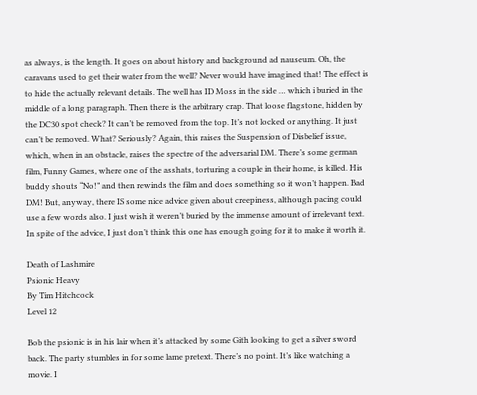as always, is the length. It goes on about history and background ad nauseum. Oh, the caravans used to get their water from the well? Never would have imagined that! The effect is to hide the actually relevant details. The well has ID Moss in the side … which i buried in the middle of a long paragraph. Then there is the arbitrary crap. That loose flagstone, hidden by the DC30 spot check? It can’t be removed from the top. It’s not locked or anything. It just can’t be removed. What? Seriously? Again, this raises the Suspension of Disbelief issue, which, when in an obstacle, raises the spectre of the adversarial DM. There’s some german film, Funny Games, where one of the asshats, torturing a couple in their home, is killed. His buddy shouts “No!” and then rewinds the film and does something so it won’t happen. Bad DM! But, anyway, there IS some nice advice given about creepiness, although pacing could use a few words also. I just wish it weren’t buried by the immense amount of irrelevant text. In spite of the advice, I just don’t think this one has enough going for it to make it worth it.

Death of Lashmire
Psionic Heavy
By Tim Hitchcock
Level 12

Bob the psionic is in his lair when it’s attacked by some Gith looking to get a silver sword back. The party stumbles in for some lame pretext. There’s no point. It’s like watching a movie. I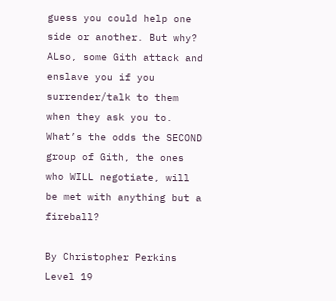guess you could help one side or another. But why? ALso, some Gith attack and enslave you if you surrender/talk to them when they ask you to. What’s the odds the SECOND group of Gith, the ones who WILL negotiate, will be met with anything but a fireball?

By Christopher Perkins
Level 19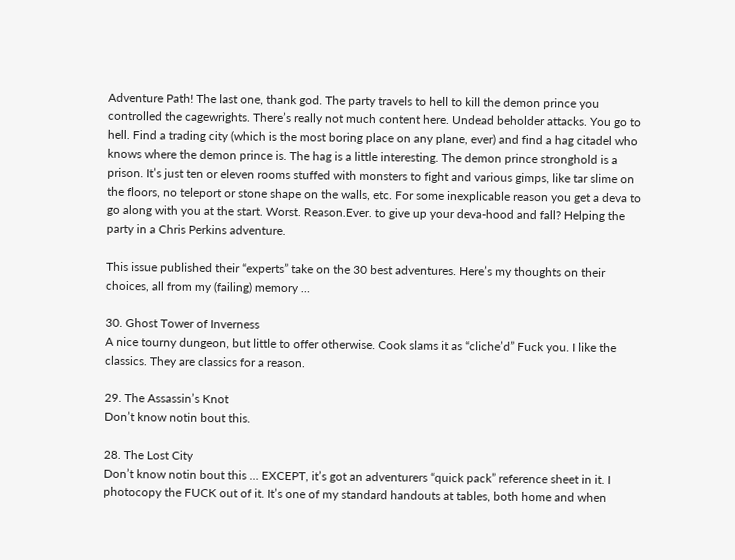Adventure Path! The last one, thank god. The party travels to hell to kill the demon prince you controlled the cagewrights. There’s really not much content here. Undead beholder attacks. You go to hell. Find a trading city (which is the most boring place on any plane, ever) and find a hag citadel who knows where the demon prince is. The hag is a little interesting. The demon prince stronghold is a prison. It’s just ten or eleven rooms stuffed with monsters to fight and various gimps, like tar slime on the floors, no teleport or stone shape on the walls, etc. For some inexplicable reason you get a deva to go along with you at the start. Worst. Reason.Ever. to give up your deva-hood and fall? Helping the party in a Chris Perkins adventure.

This issue published their “experts” take on the 30 best adventures. Here’s my thoughts on their choices, all from my (failing) memory …

30. Ghost Tower of Inverness
A nice tourny dungeon, but little to offer otherwise. Cook slams it as “cliche’d” Fuck you. I like the classics. They are classics for a reason.

29. The Assassin’s Knot
Don’t know notin bout this.

28. The Lost City
Don’t know notin bout this … EXCEPT, it’s got an adventurers “quick pack” reference sheet in it. I photocopy the FUCK out of it. It’s one of my standard handouts at tables, both home and when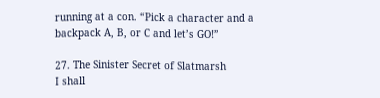running at a con. “Pick a character and a backpack A, B, or C and let’s GO!”

27. The Sinister Secret of Slatmarsh
I shall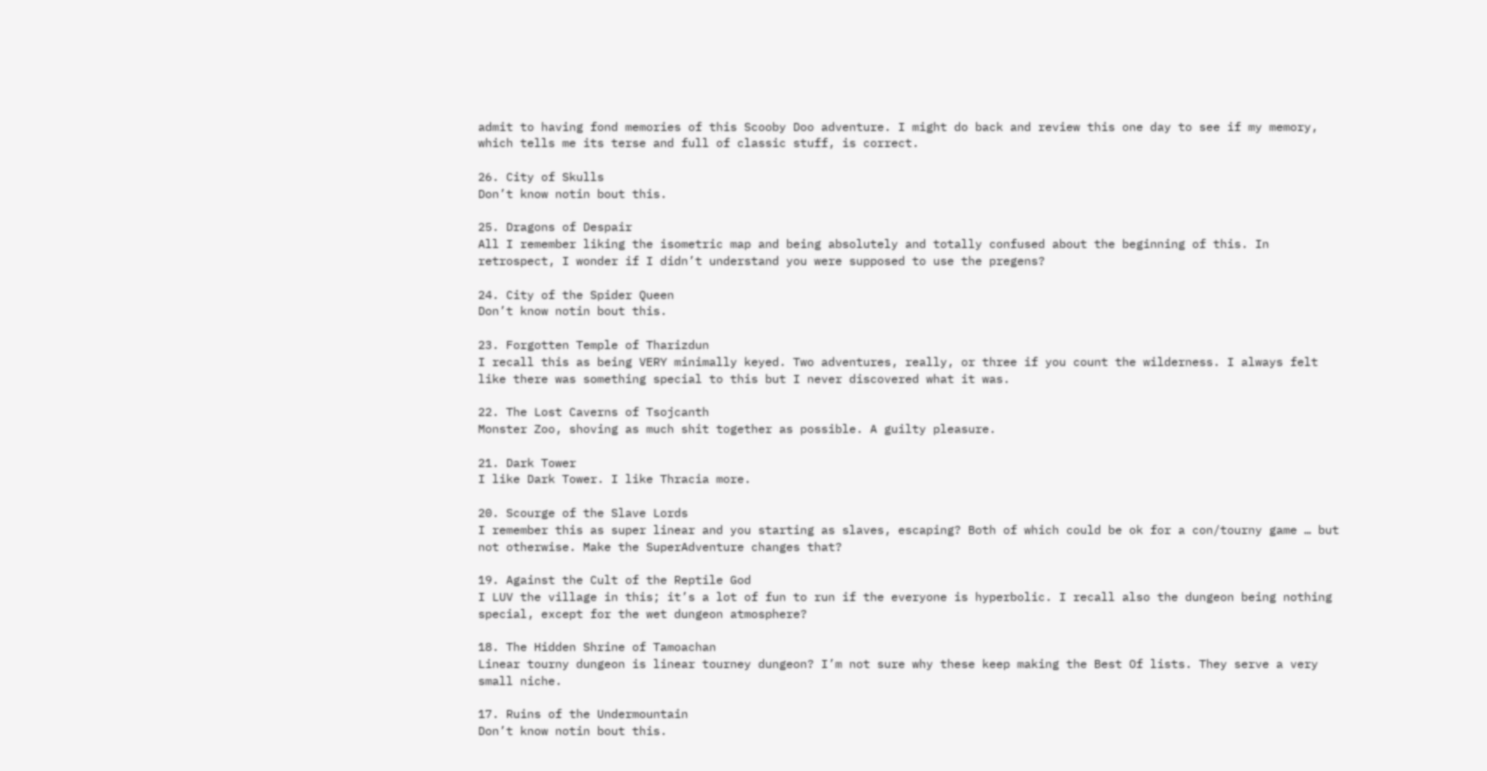admit to having fond memories of this Scooby Doo adventure. I might do back and review this one day to see if my memory, which tells me its terse and full of classic stuff, is correct.

26. City of Skulls
Don’t know notin bout this.

25. Dragons of Despair
All I remember liking the isometric map and being absolutely and totally confused about the beginning of this. In retrospect, I wonder if I didn’t understand you were supposed to use the pregens?

24. City of the Spider Queen
Don’t know notin bout this.

23. Forgotten Temple of Tharizdun
I recall this as being VERY minimally keyed. Two adventures, really, or three if you count the wilderness. I always felt like there was something special to this but I never discovered what it was.

22. The Lost Caverns of Tsojcanth
Monster Zoo, shoving as much shit together as possible. A guilty pleasure.

21. Dark Tower
I like Dark Tower. I like Thracia more.

20. Scourge of the Slave Lords
I remember this as super linear and you starting as slaves, escaping? Both of which could be ok for a con/tourny game … but not otherwise. Make the SuperAdventure changes that?

19. Against the Cult of the Reptile God
I LUV the village in this; it’s a lot of fun to run if the everyone is hyperbolic. I recall also the dungeon being nothing special, except for the wet dungeon atmosphere?

18. The Hidden Shrine of Tamoachan
Linear tourny dungeon is linear tourney dungeon? I’m not sure why these keep making the Best Of lists. They serve a very small niche.

17. Ruins of the Undermountain
Don’t know notin bout this.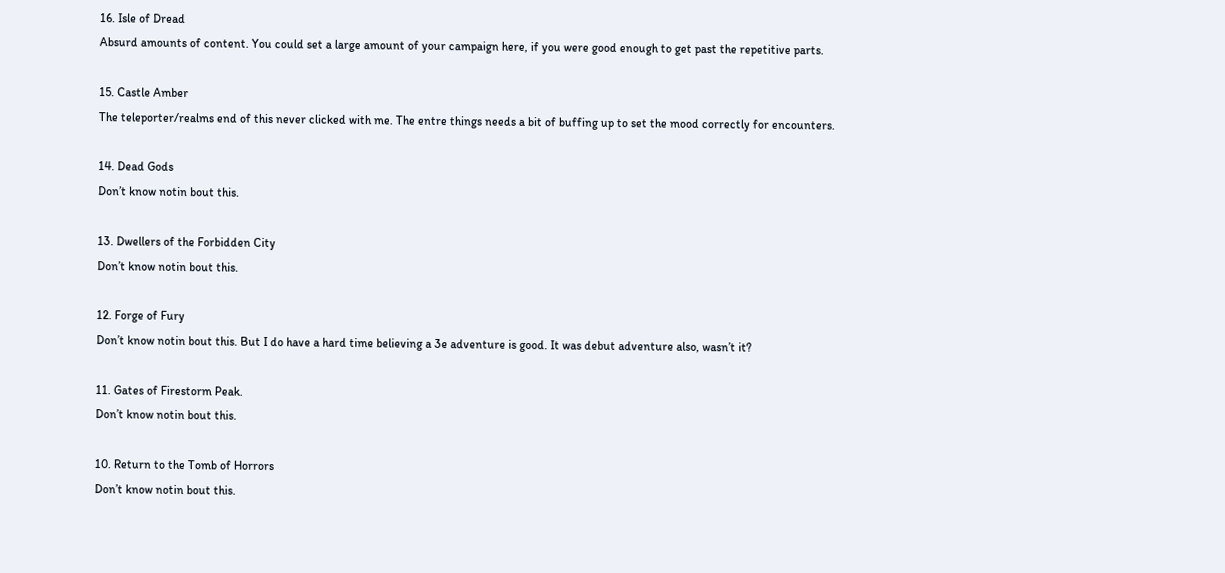16. Isle of Dread
Absurd amounts of content. You could set a large amount of your campaign here, if you were good enough to get past the repetitive parts.

15. Castle Amber
The teleporter/realms end of this never clicked with me. The entre things needs a bit of buffing up to set the mood correctly for encounters.

14. Dead Gods
Don’t know notin bout this.

13. Dwellers of the Forbidden City
Don’t know notin bout this.

12. Forge of Fury
Don’t know notin bout this. But I do have a hard time believing a 3e adventure is good. It was debut adventure also, wasn’t it?

11. Gates of Firestorm Peak.
Don’t know notin bout this.

10. Return to the Tomb of Horrors
Don’t know notin bout this.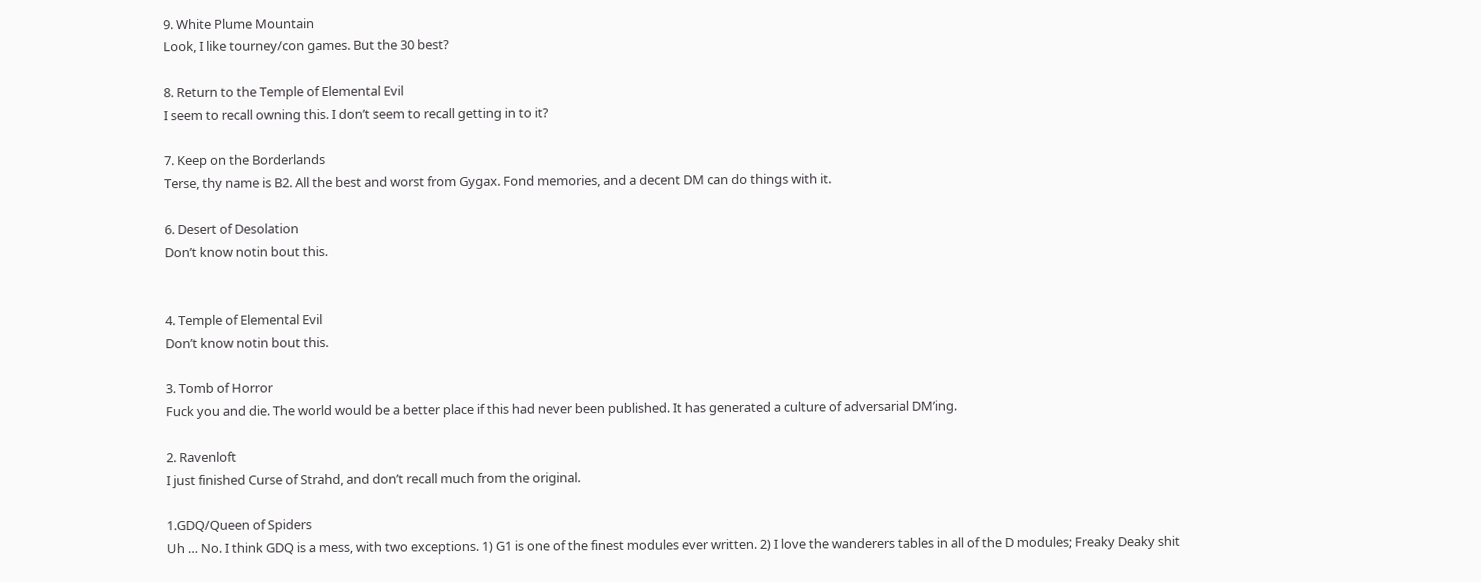9. White Plume Mountain
Look, I like tourney/con games. But the 30 best?

8. Return to the Temple of Elemental Evil
I seem to recall owning this. I don’t seem to recall getting in to it?

7. Keep on the Borderlands
Terse, thy name is B2. All the best and worst from Gygax. Fond memories, and a decent DM can do things with it.

6. Desert of Desolation
Don’t know notin bout this.


4. Temple of Elemental Evil
Don’t know notin bout this.

3. Tomb of Horror
Fuck you and die. The world would be a better place if this had never been published. It has generated a culture of adversarial DM’ing.

2. Ravenloft
I just finished Curse of Strahd, and don’t recall much from the original.

1.GDQ/Queen of Spiders
Uh … No. I think GDQ is a mess, with two exceptions. 1) G1 is one of the finest modules ever written. 2) I love the wanderers tables in all of the D modules; Freaky Deaky shit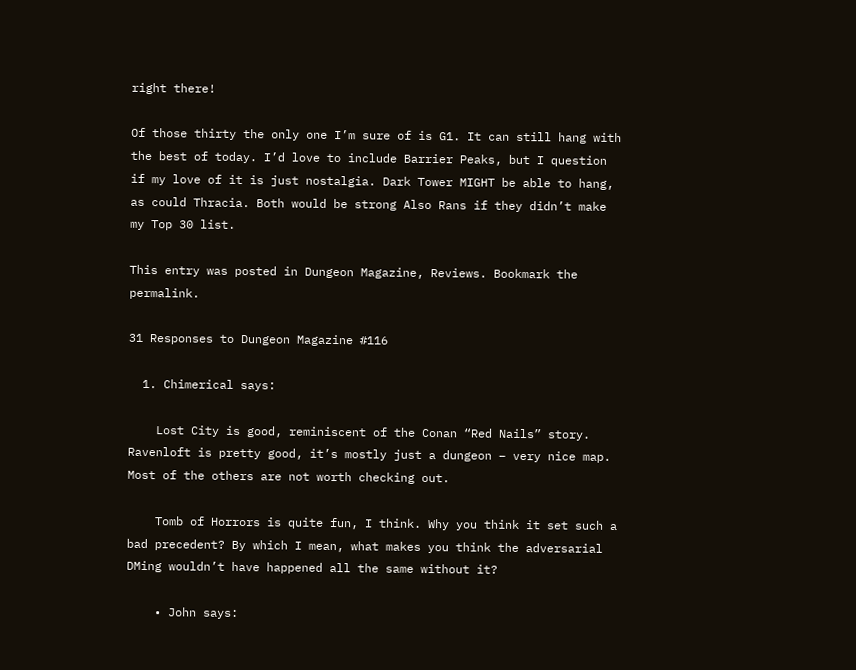right there!

Of those thirty the only one I’m sure of is G1. It can still hang with the best of today. I’d love to include Barrier Peaks, but I question if my love of it is just nostalgia. Dark Tower MIGHT be able to hang, as could Thracia. Both would be strong Also Rans if they didn’t make my Top 30 list.

This entry was posted in Dungeon Magazine, Reviews. Bookmark the permalink.

31 Responses to Dungeon Magazine #116

  1. Chimerical says:

    Lost City is good, reminiscent of the Conan “Red Nails” story. Ravenloft is pretty good, it’s mostly just a dungeon – very nice map. Most of the others are not worth checking out.

    Tomb of Horrors is quite fun, I think. Why you think it set such a bad precedent? By which I mean, what makes you think the adversarial DMing wouldn’t have happened all the same without it?

    • John says: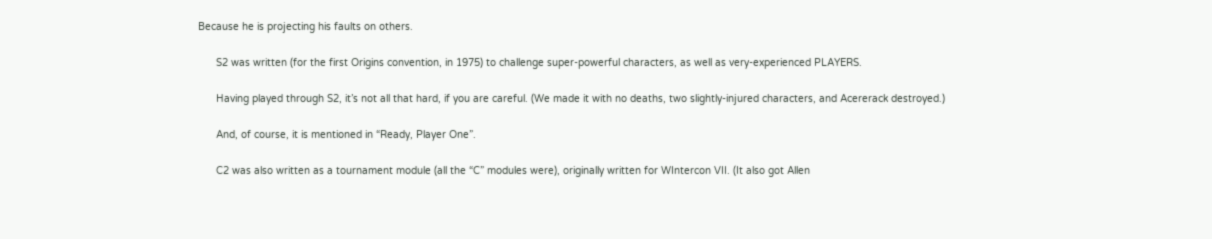Because he is projecting his faults on others.

      S2 was written (for the first Origins convention, in 1975) to challenge super-powerful characters, as well as very-experienced PLAYERS.

      Having played through S2, it’s not all that hard, if you are careful. (We made it with no deaths, two slightly-injured characters, and Acererack destroyed.)

      And, of course, it is mentioned in “Ready, Player One”.

      C2 was also written as a tournament module (all the “C” modules were), originally written for WIntercon VII. (It also got Allen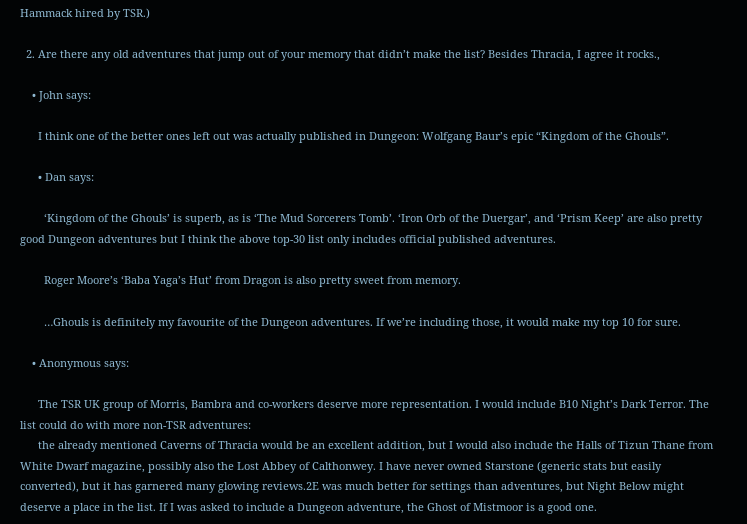Hammack hired by TSR.)

  2. Are there any old adventures that jump out of your memory that didn’t make the list? Besides Thracia, I agree it rocks.,

    • John says:

      I think one of the better ones left out was actually published in Dungeon: Wolfgang Baur’s epic “Kingdom of the Ghouls”.

      • Dan says:

        ‘Kingdom of the Ghouls’ is superb, as is ‘The Mud Sorcerers Tomb’. ‘Iron Orb of the Duergar’, and ‘Prism Keep’ are also pretty good Dungeon adventures but I think the above top-30 list only includes official published adventures.

        Roger Moore’s ‘Baba Yaga’s Hut’ from Dragon is also pretty sweet from memory.

        …Ghouls is definitely my favourite of the Dungeon adventures. If we’re including those, it would make my top 10 for sure.

    • Anonymous says:

      The TSR UK group of Morris, Bambra and co-workers deserve more representation. I would include B10 Night’s Dark Terror. The list could do with more non-TSR adventures:
      the already mentioned Caverns of Thracia would be an excellent addition, but I would also include the Halls of Tizun Thane from White Dwarf magazine, possibly also the Lost Abbey of Calthonwey. I have never owned Starstone (generic stats but easily converted), but it has garnered many glowing reviews.2E was much better for settings than adventures, but Night Below might deserve a place in the list. If I was asked to include a Dungeon adventure, the Ghost of Mistmoor is a good one.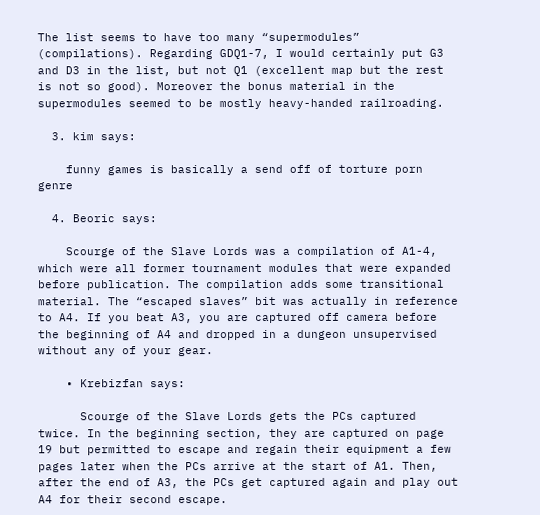The list seems to have too many “supermodules” (compilations). Regarding GDQ1-7, I would certainly put G3 and D3 in the list, but not Q1 (excellent map but the rest is not so good). Moreover the bonus material in the supermodules seemed to be mostly heavy-handed railroading.

  3. kim says:

    funny games is basically a send off of torture porn genre

  4. Beoric says:

    Scourge of the Slave Lords was a compilation of A1-4, which were all former tournament modules that were expanded before publication. The compilation adds some transitional material. The “escaped slaves” bit was actually in reference to A4. If you beat A3, you are captured off camera before the beginning of A4 and dropped in a dungeon unsupervised without any of your gear.

    • Krebizfan says:

      Scourge of the Slave Lords gets the PCs captured twice. In the beginning section, they are captured on page 19 but permitted to escape and regain their equipment a few pages later when the PCs arrive at the start of A1. Then, after the end of A3, the PCs get captured again and play out A4 for their second escape.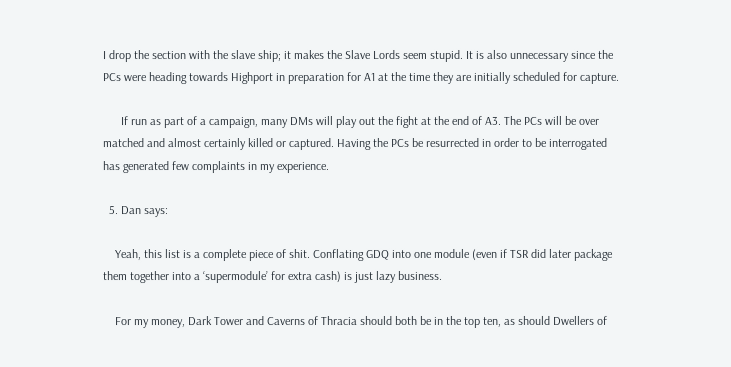I drop the section with the slave ship; it makes the Slave Lords seem stupid. It is also unnecessary since the PCs were heading towards Highport in preparation for A1 at the time they are initially scheduled for capture.

      If run as part of a campaign, many DMs will play out the fight at the end of A3. The PCs will be over matched and almost certainly killed or captured. Having the PCs be resurrected in order to be interrogated has generated few complaints in my experience.

  5. Dan says:

    Yeah, this list is a complete piece of shit. Conflating GDQ into one module (even if TSR did later package them together into a ‘supermodule’ for extra cash) is just lazy business.

    For my money, Dark Tower and Caverns of Thracia should both be in the top ten, as should Dwellers of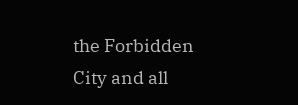the Forbidden City and all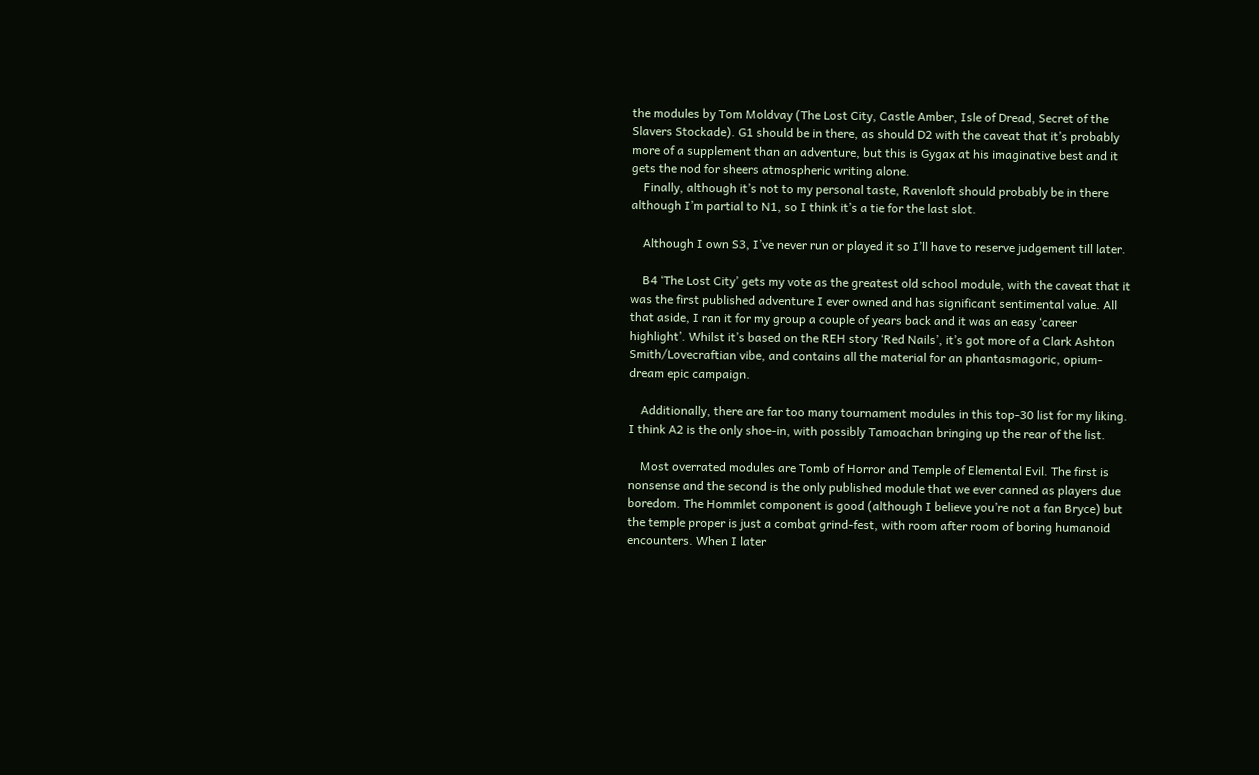the modules by Tom Moldvay (The Lost City, Castle Amber, Isle of Dread, Secret of the Slavers Stockade). G1 should be in there, as should D2 with the caveat that it’s probably more of a supplement than an adventure, but this is Gygax at his imaginative best and it gets the nod for sheers atmospheric writing alone.
    Finally, although it’s not to my personal taste, Ravenloft should probably be in there although I’m partial to N1, so I think it’s a tie for the last slot.

    Although I own S3, I’ve never run or played it so I’ll have to reserve judgement till later.

    B4 ‘The Lost City’ gets my vote as the greatest old school module, with the caveat that it was the first published adventure I ever owned and has significant sentimental value. All that aside, I ran it for my group a couple of years back and it was an easy ‘career highlight’. Whilst it’s based on the REH story ‘Red Nails’, it’s got more of a Clark Ashton Smith/Lovecraftian vibe, and contains all the material for an phantasmagoric, opium-dream epic campaign.

    Additionally, there are far too many tournament modules in this top-30 list for my liking. I think A2 is the only shoe-in, with possibly Tamoachan bringing up the rear of the list.

    Most overrated modules are Tomb of Horror and Temple of Elemental Evil. The first is nonsense and the second is the only published module that we ever canned as players due boredom. The Hommlet component is good (although I believe you’re not a fan Bryce) but the temple proper is just a combat grind-fest, with room after room of boring humanoid encounters. When I later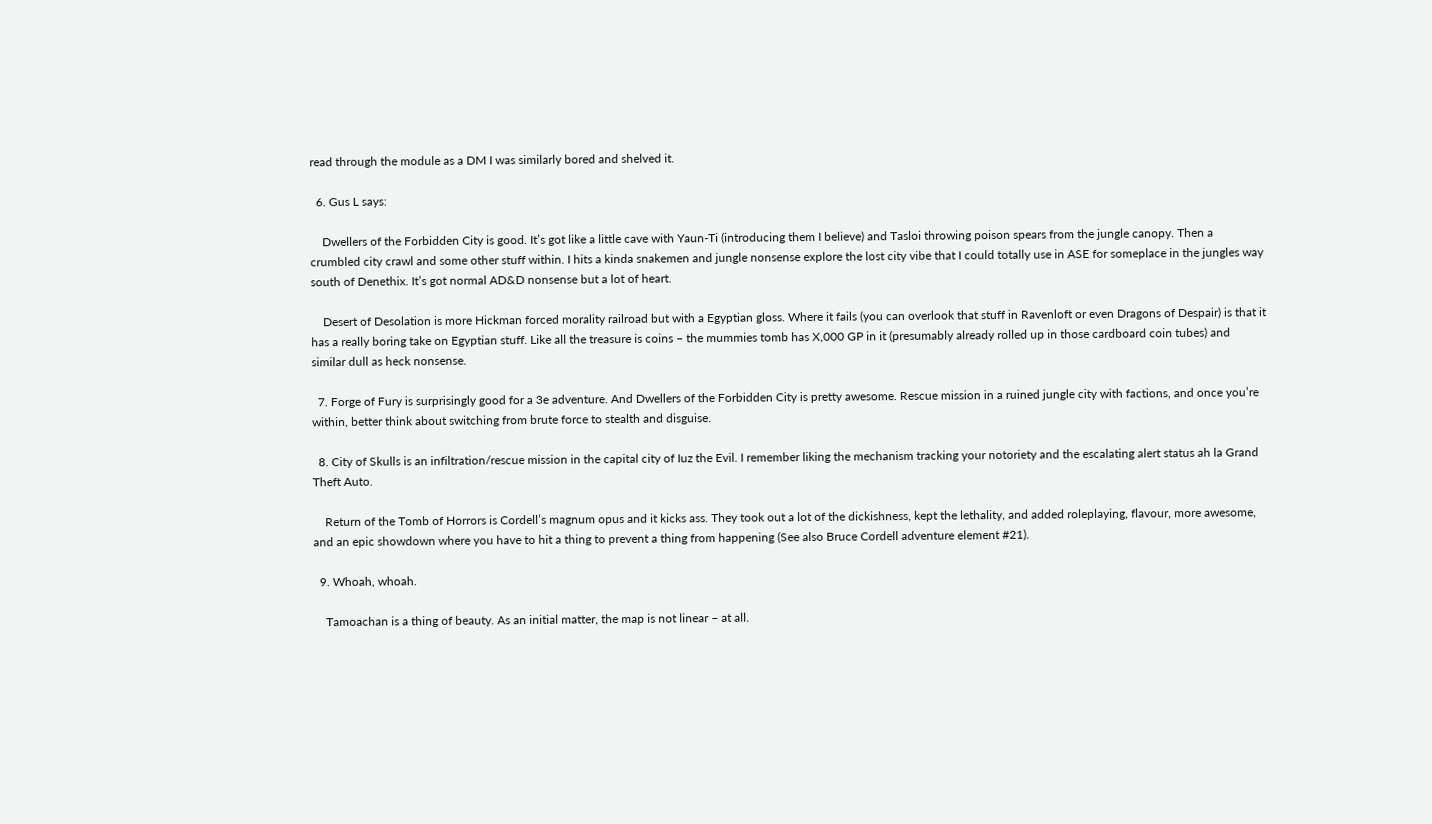read through the module as a DM I was similarly bored and shelved it.

  6. Gus L says:

    Dwellers of the Forbidden City is good. It’s got like a little cave with Yaun-Ti (introducing them I believe) and Tasloi throwing poison spears from the jungle canopy. Then a crumbled city crawl and some other stuff within. I hits a kinda snakemen and jungle nonsense explore the lost city vibe that I could totally use in ASE for someplace in the jungles way south of Denethix. It’s got normal AD&D nonsense but a lot of heart.

    Desert of Desolation is more Hickman forced morality railroad but with a Egyptian gloss. Where it fails (you can overlook that stuff in Ravenloft or even Dragons of Despair) is that it has a really boring take on Egyptian stuff. Like all the treasure is coins – the mummies tomb has X,000 GP in it (presumably already rolled up in those cardboard coin tubes) and similar dull as heck nonsense.

  7. Forge of Fury is surprisingly good for a 3e adventure. And Dwellers of the Forbidden City is pretty awesome. Rescue mission in a ruined jungle city with factions, and once you’re within, better think about switching from brute force to stealth and disguise.

  8. City of Skulls is an infiltration/rescue mission in the capital city of Iuz the Evil. I remember liking the mechanism tracking your notoriety and the escalating alert status ah la Grand Theft Auto.

    Return of the Tomb of Horrors is Cordell’s magnum opus and it kicks ass. They took out a lot of the dickishness, kept the lethality, and added roleplaying, flavour, more awesome, and an epic showdown where you have to hit a thing to prevent a thing from happening (See also Bruce Cordell adventure element #21).

  9. Whoah, whoah.

    Tamoachan is a thing of beauty. As an initial matter, the map is not linear – at all.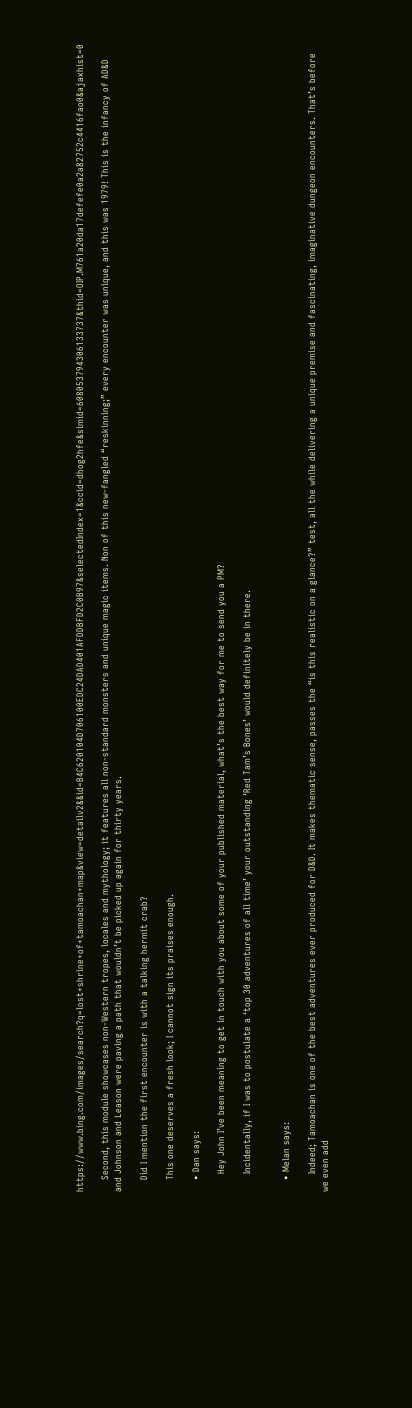https://www.bing.com/images/search?q=lost+shrine+of+tamoachan+map&view=detailv2&&id=B4C620104D706100EDC24DAD401AFDDBFD2C0B97&selectedIndex=1&ccid=dhog2hfe&simid=608053794306133737&thid=OIP.M761a20da17defefe0a2a82752c4416fao0&ajaxhist=0

    Second, this module showcases non-Western tropes, locales and mythology; it features all non-standard monsters and unique magic items. Non of this new-fangled “reskinning;” every encounter was unique, and this was 1979! This is the infancy of AD&D and Johnson and Leason were paving a path that wouldn’t be picked up again for thirty years.

    Did I mention the first encounter is with a talking hermit crab?

    This one deserves a fresh look; I cannot sign its praises enough.

    • Dan says:

      Hey John I’ve been meaning to get in touch with you about some of your published material, what’s the best way for me to send you a PM?

      Incidentally, if I was to postulate a ‘top 30 adventures of all time’ your outstanding ‘Red Tam’s Bones’ would definitely be in there.


    • Melan says:

      Indeed; Tamoachan is one of the best adventures ever produced for D&D. It makes thematic sense, passes the “is this realistic on a glance?” test, all the while delivering a unique premise and fascinating, imaginative dungeon encounters. That’s before we even add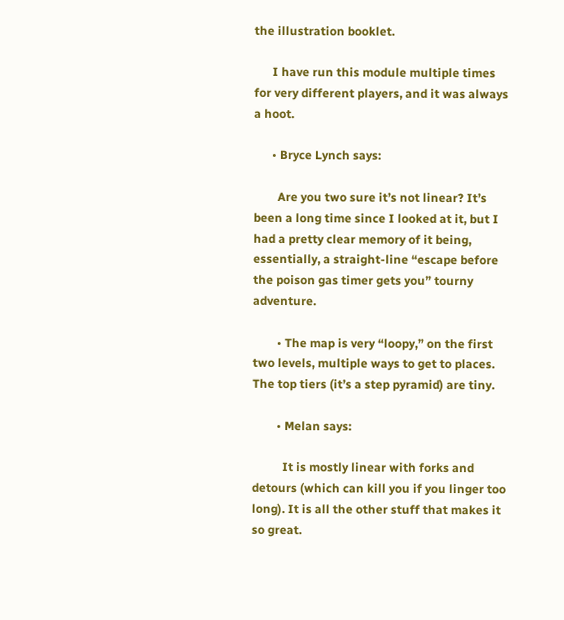the illustration booklet.

      I have run this module multiple times for very different players, and it was always a hoot.

      • Bryce Lynch says:

        Are you two sure it’s not linear? It’s been a long time since I looked at it, but I had a pretty clear memory of it being, essentially, a straight-line “escape before the poison gas timer gets you” tourny adventure.

        • The map is very “loopy,” on the first two levels, multiple ways to get to places. The top tiers (it’s a step pyramid) are tiny.

        • Melan says:

          It is mostly linear with forks and detours (which can kill you if you linger too long). It is all the other stuff that makes it so great.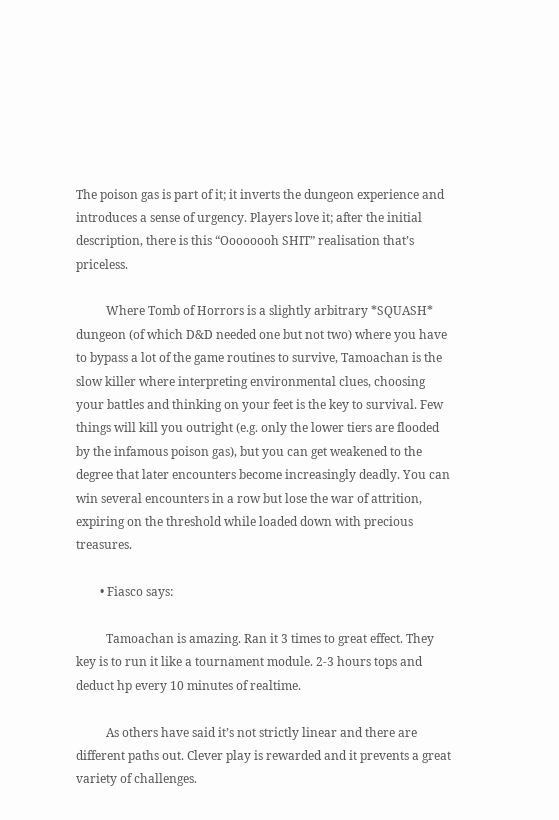The poison gas is part of it; it inverts the dungeon experience and introduces a sense of urgency. Players love it; after the initial description, there is this “Oooooooh SHIT” realisation that’s priceless.

          Where Tomb of Horrors is a slightly arbitrary *SQUASH* dungeon (of which D&D needed one but not two) where you have to bypass a lot of the game routines to survive, Tamoachan is the slow killer where interpreting environmental clues, choosing your battles and thinking on your feet is the key to survival. Few things will kill you outright (e.g. only the lower tiers are flooded by the infamous poison gas), but you can get weakened to the degree that later encounters become increasingly deadly. You can win several encounters in a row but lose the war of attrition, expiring on the threshold while loaded down with precious treasures.

        • Fiasco says:

          Tamoachan is amazing. Ran it 3 times to great effect. They key is to run it like a tournament module. 2-3 hours tops and deduct hp every 10 minutes of realtime.

          As others have said it’s not strictly linear and there are different paths out. Clever play is rewarded and it prevents a great variety of challenges.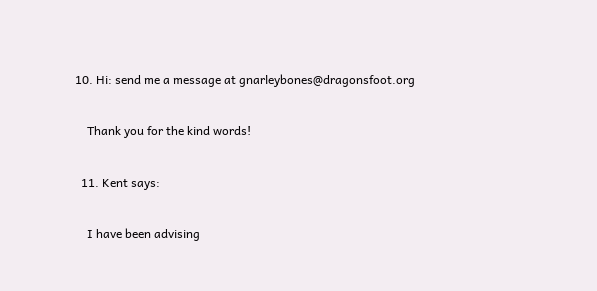10. Hi: send me a message at gnarleybones@dragonsfoot.org

    Thank you for the kind words!

  11. Kent says:

    I have been advising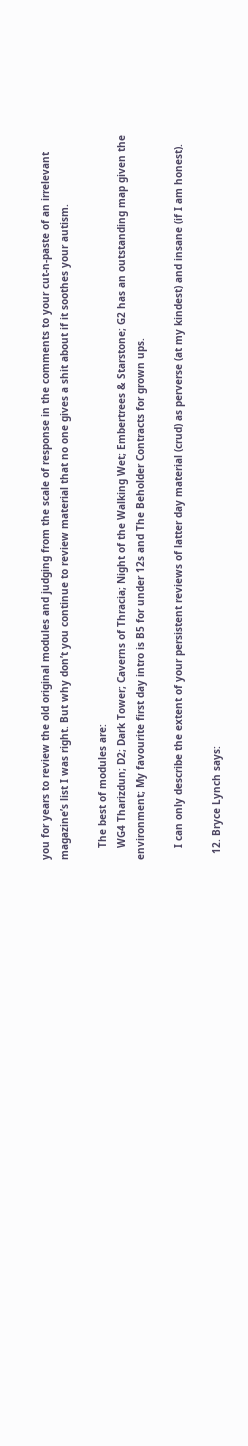you for years to review the old original modules and judging from the scale of response in the comments to your cut-n-paste of an irrelevant magazine’s list I was right. But why don’t you continue to review material that no one gives a shit about if it soothes your autism.

    The best of modules are:
    WG4 Tharizdun; D2; Dark Tower; Caverns of Thracia; Night of the Walking Wet; Embertrees & Starstone; G2 has an outstanding map given the environment; My favourite first day intro is B5 for under 12s and The Beholder Contracts for grown ups.

    I can only describe the extent of your persistent reviews of latter day material (crud) as perverse (at my kindest) and insane (if I am honest).

  12. Bryce Lynch says: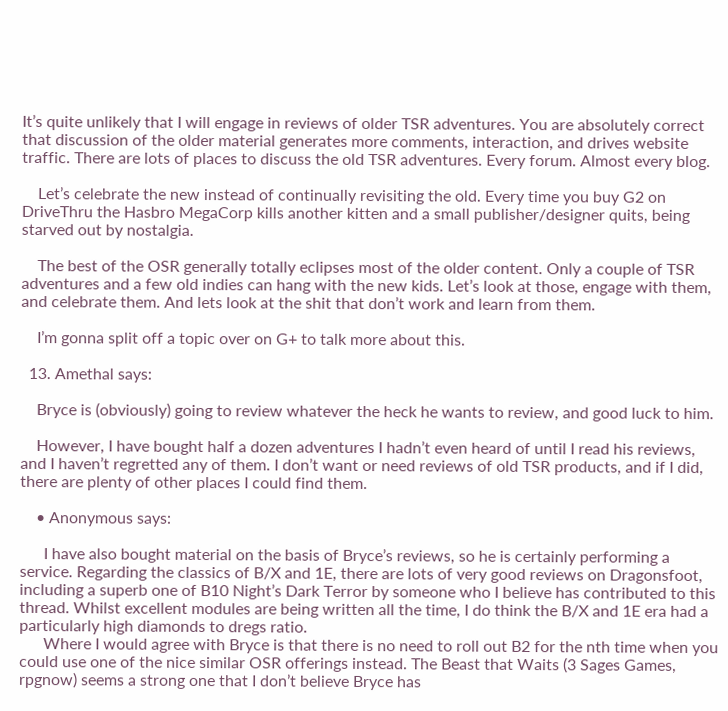It’s quite unlikely that I will engage in reviews of older TSR adventures. You are absolutely correct that discussion of the older material generates more comments, interaction, and drives website traffic. There are lots of places to discuss the old TSR adventures. Every forum. Almost every blog.

    Let’s celebrate the new instead of continually revisiting the old. Every time you buy G2 on DriveThru the Hasbro MegaCorp kills another kitten and a small publisher/designer quits, being starved out by nostalgia.

    The best of the OSR generally totally eclipses most of the older content. Only a couple of TSR adventures and a few old indies can hang with the new kids. Let’s look at those, engage with them, and celebrate them. And lets look at the shit that don’t work and learn from them.

    I’m gonna split off a topic over on G+ to talk more about this.

  13. Amethal says:

    Bryce is (obviously) going to review whatever the heck he wants to review, and good luck to him.

    However, I have bought half a dozen adventures I hadn’t even heard of until I read his reviews, and I haven’t regretted any of them. I don’t want or need reviews of old TSR products, and if I did, there are plenty of other places I could find them.

    • Anonymous says:

      I have also bought material on the basis of Bryce’s reviews, so he is certainly performing a service. Regarding the classics of B/X and 1E, there are lots of very good reviews on Dragonsfoot, including a superb one of B10 Night’s Dark Terror by someone who I believe has contributed to this thread. Whilst excellent modules are being written all the time, I do think the B/X and 1E era had a particularly high diamonds to dregs ratio.
      Where I would agree with Bryce is that there is no need to roll out B2 for the nth time when you could use one of the nice similar OSR offerings instead. The Beast that Waits (3 Sages Games, rpgnow) seems a strong one that I don’t believe Bryce has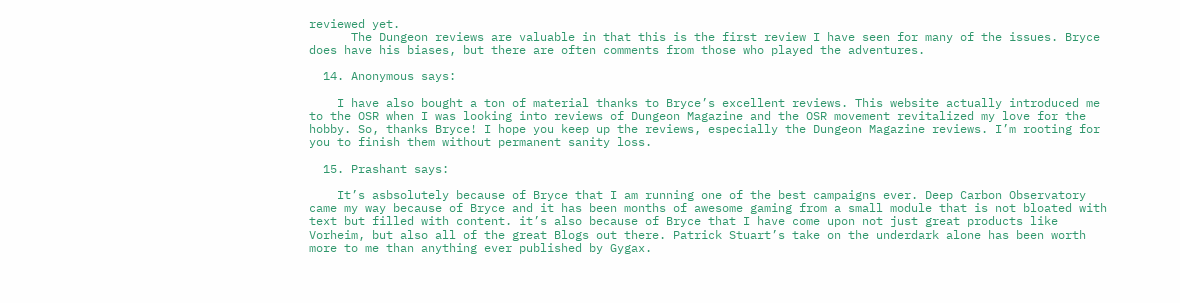reviewed yet.
      The Dungeon reviews are valuable in that this is the first review I have seen for many of the issues. Bryce does have his biases, but there are often comments from those who played the adventures.

  14. Anonymous says:

    I have also bought a ton of material thanks to Bryce’s excellent reviews. This website actually introduced me to the OSR when I was looking into reviews of Dungeon Magazine and the OSR movement revitalized my love for the hobby. So, thanks Bryce! I hope you keep up the reviews, especially the Dungeon Magazine reviews. I’m rooting for you to finish them without permanent sanity loss.

  15. Prashant says:

    It’s asbsolutely because of Bryce that I am running one of the best campaigns ever. Deep Carbon Observatory came my way because of Bryce and it has been months of awesome gaming from a small module that is not bloated with text but filled with content. it’s also because of Bryce that I have come upon not just great products like Vorheim, but also all of the great Blogs out there. Patrick Stuart’s take on the underdark alone has been worth more to me than anything ever published by Gygax.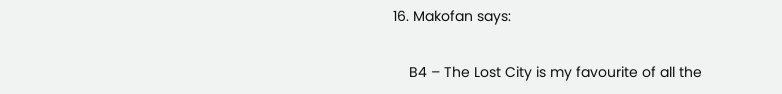16. Makofan says:

    B4 – The Lost City is my favourite of all the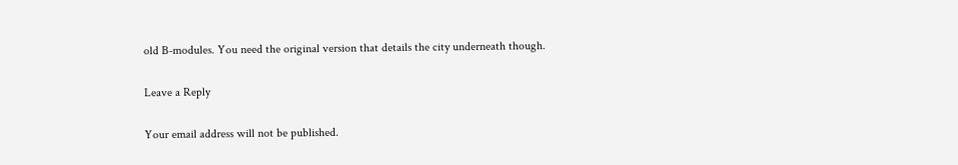old B-modules. You need the original version that details the city underneath though.

Leave a Reply

Your email address will not be published.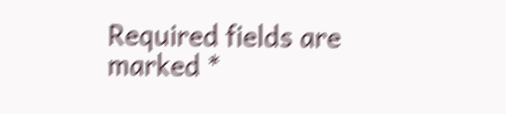Required fields are marked *